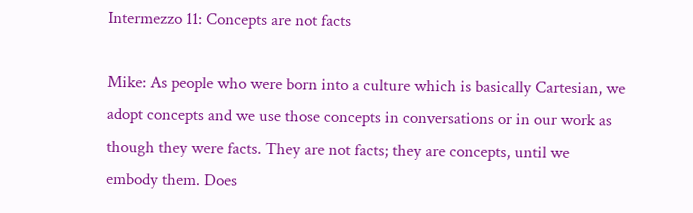Intermezzo 11: Concepts are not facts

Mike: As people who were born into a culture which is basically Cartesian, we adopt concepts and we use those concepts in conversations or in our work as though they were facts. They are not facts; they are concepts, until we embody them. Does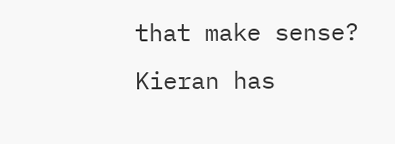that make sense? Kieran has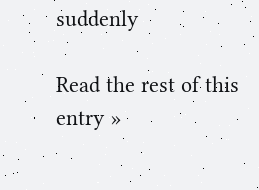suddenly

Read the rest of this entry »